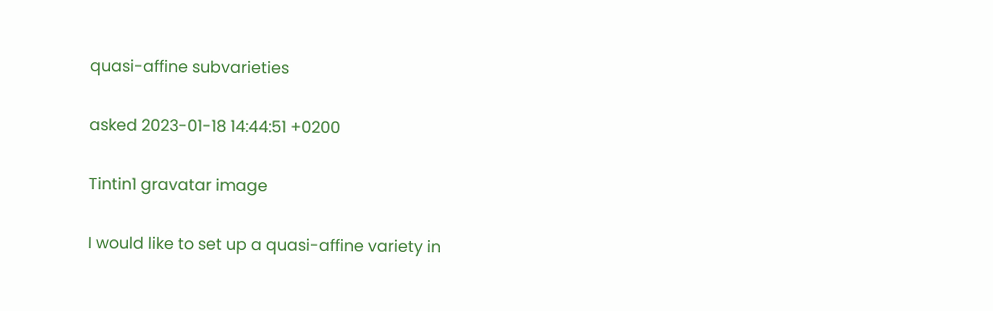quasi-affine subvarieties

asked 2023-01-18 14:44:51 +0200

Tintin1 gravatar image

I would like to set up a quasi-affine variety in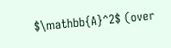$\mathbb{A}^2$ (over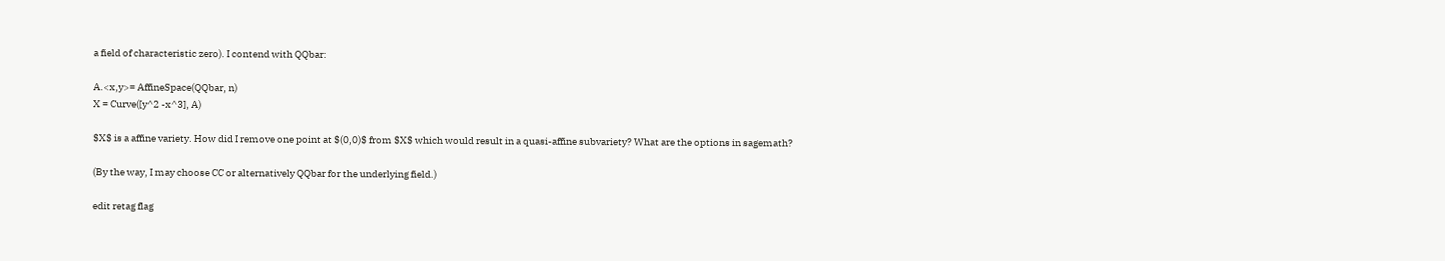a field of characteristic zero). I contend with QQbar:

A.<x,y>= AffineSpace(QQbar, n)
X = Curve([y^2 -x^3], A)

$X$ is a affine variety. How did I remove one point at $(0,0)$ from $X$ which would result in a quasi-affine subvariety? What are the options in sagemath?

(By the way, I may choose CC or alternatively QQbar for the underlying field.)

edit retag flag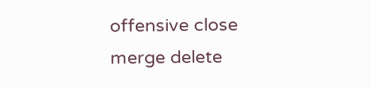offensive close merge delete